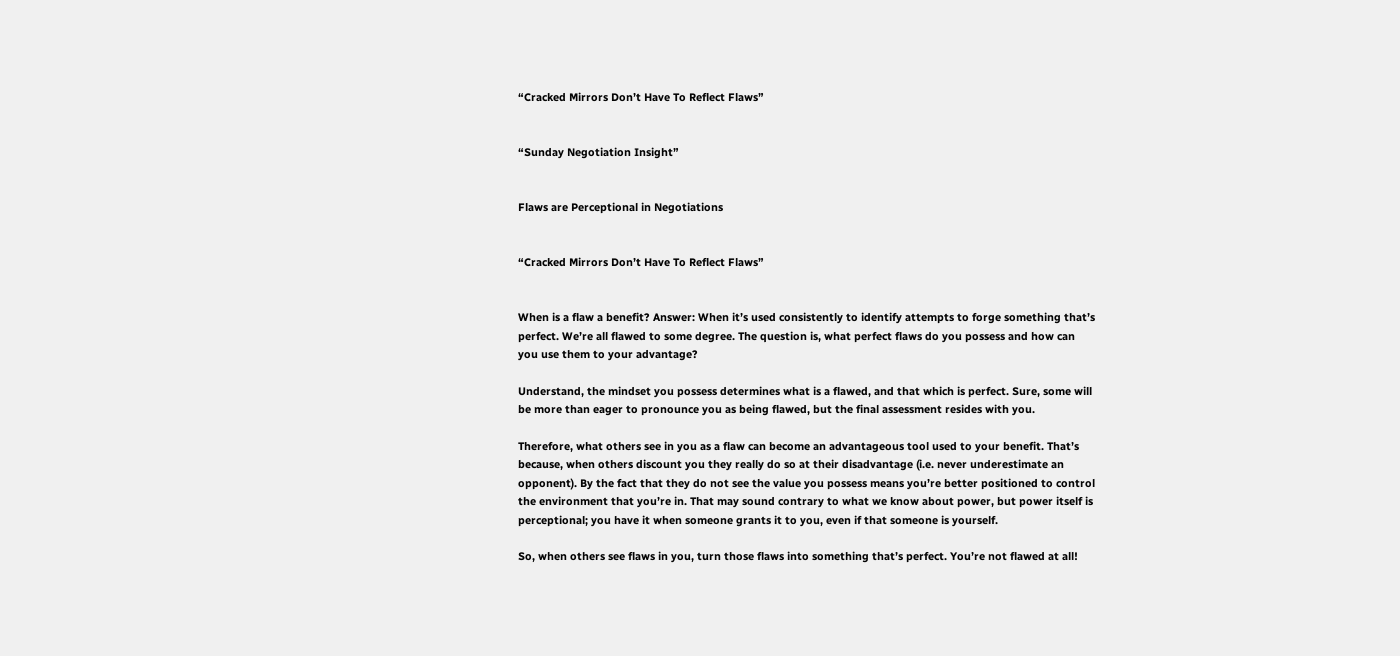“Cracked Mirrors Don’t Have To Reflect Flaws”


“Sunday Negotiation Insight”


Flaws are Perceptional in Negotiations


“Cracked Mirrors Don’t Have To Reflect Flaws”


When is a flaw a benefit? Answer: When it’s used consistently to identify attempts to forge something that’s perfect. We’re all flawed to some degree. The question is, what perfect flaws do you possess and how can you use them to your advantage?

Understand, the mindset you possess determines what is a flawed, and that which is perfect. Sure, some will be more than eager to pronounce you as being flawed, but the final assessment resides with you.

Therefore, what others see in you as a flaw can become an advantageous tool used to your benefit. That’s because, when others discount you they really do so at their disadvantage (i.e. never underestimate an opponent). By the fact that they do not see the value you possess means you’re better positioned to control the environment that you’re in. That may sound contrary to what we know about power, but power itself is perceptional; you have it when someone grants it to you, even if that someone is yourself.

So, when others see flaws in you, turn those flaws into something that’s perfect. You’re not flawed at all!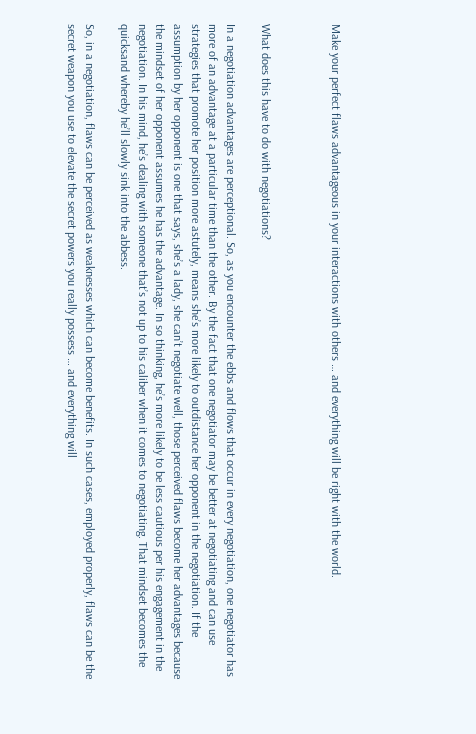Make your perfect flaws advantageous in your interactions with others … and everything will be right with the world.



What does this have to do with negotiations?

In a negotiation advantages are perceptional. So, as you encounter the ebbs and flows that occur in every negotiation, one negotiator has more of an advantage at a particular time than the other. By the fact that one negotiator may be better at negotiating and can use strategies that promote her position more astutely, means she’s more likely to outdistance her opponent in the negotiation. If the assumption by her opponent is one that says, she’s a lady, she can’t negotiate well, those perceived flaws become her advantages because the mindset of her opponent assumes he has the advantage. In so thinking, he’s more likely to be less cautious per his engagement in the negotiation. In his mind, he’s dealing with someone that’s not up to his caliber when it comes to negotiating. That mindset becomes the quicksand whereby he’ll slowly sink into the abbess.

So, in a negotiation, flaws can be perceived as weaknesses which can become benefits. In such cases, employed properly, flaws can be the secret weapon you use to elevate the secret powers you really possess … and everything will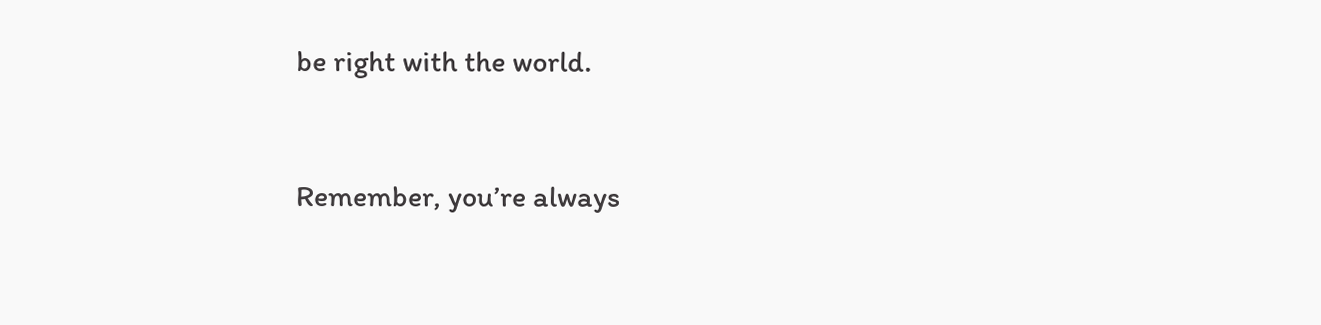be right with the world.


Remember, you’re always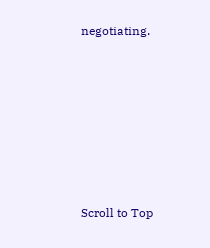negotiating.







Scroll to Top